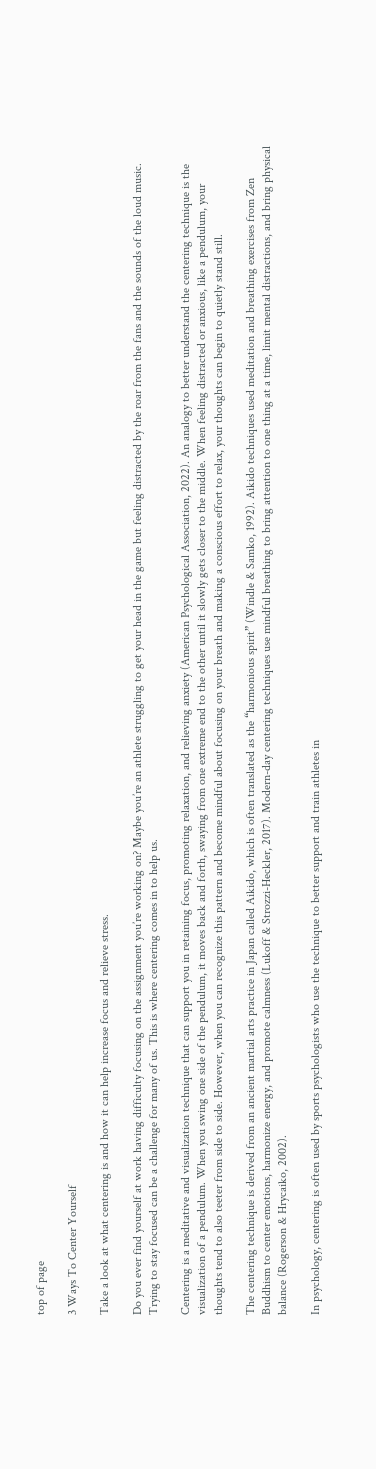top of page

3 Ways To Center Yourself

Take a look at what centering is and how it can help increase focus and relieve stress.

Do you ever find yourself at work having difficulty focusing on the assignment you’re working on? Maybe you’re an athlete struggling to get your head in the game but feeling distracted by the roar from the fans and the sounds of the loud music. Trying to stay focused can be a challenge for many of us. This is where centering comes in to help us.

Centering is a meditative and visualization technique that can support you in retaining focus, promoting relaxation, and relieving anxiety (American Psychological Association, 2022). An analogy to better understand the centering technique is the visualization of a pendulum. When you swing one side of the pendulum, it moves back and forth, swaying from one extreme end to the other until it slowly gets closer to the middle. When feeling distracted or anxious, like a pendulum, your thoughts tend to also teeter from side to side. However, when you can recognize this pattern and become mindful about focusing on your breath and making a conscious effort to relax, your thoughts can begin to quietly stand still.

The centering technique is derived from an ancient martial arts practice in Japan called Aikido, which is often translated as the “harmonious spirit” (Windle & Samko, 1992). Aikido techniques used meditation and breathing exercises from Zen Buddhism to center emotions, harmonize energy, and promote calmness (Lukoff & Strozzi-Heckler, 2017). Modern-day centering techniques use mindful breathing to bring attention to one thing at a time, limit mental distractions, and bring physical balance (Rogerson & Hrycaiko, 2002).

In psychology, centering is often used by sports psychologists who use the technique to better support and train athletes in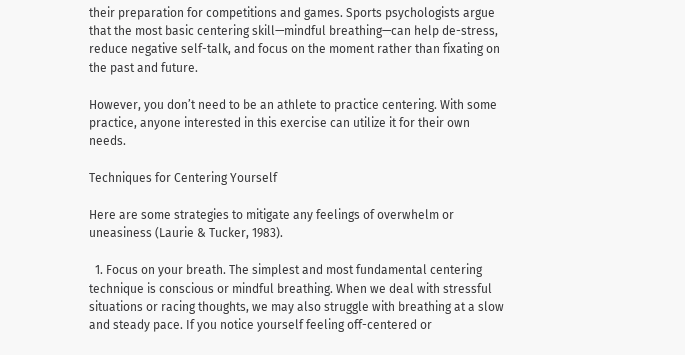their preparation for competitions and games. Sports psychologists argue that the most basic centering skill—mindful breathing—can help de-stress, reduce negative self-talk, and focus on the moment rather than fixating on the past and future.

However, you don’t need to be an athlete to practice centering. With some practice, anyone interested in this exercise can utilize it for their own needs.

Techniques for Centering Yourself

Here are some strategies to mitigate any feelings of overwhelm or uneasiness (Laurie & Tucker, 1983).

  1. Focus on your breath. The simplest and most fundamental centering technique is conscious or mindful breathing. When we deal with stressful situations or racing thoughts, we may also struggle with breathing at a slow and steady pace. If you notice yourself feeling off-centered or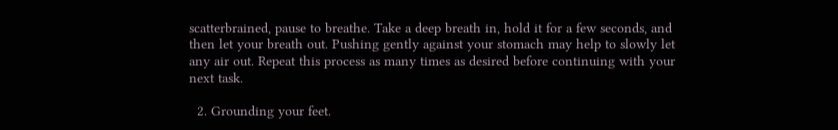scatterbrained, pause to breathe. Take a deep breath in, hold it for a few seconds, and then let your breath out. Pushing gently against your stomach may help to slowly let any air out. Repeat this process as many times as desired before continuing with your next task.

  2. Grounding your feet.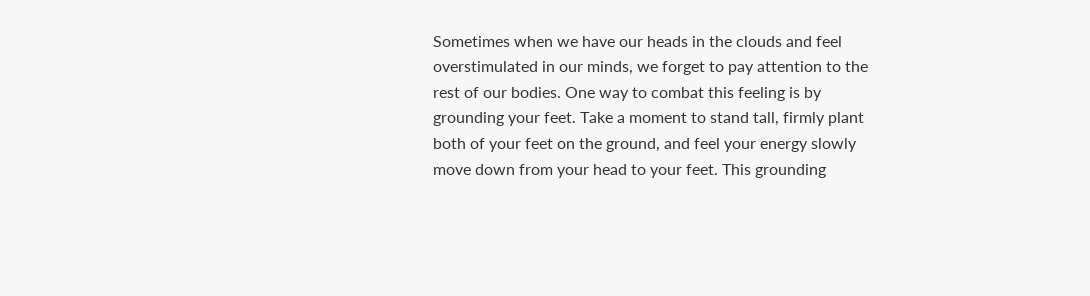Sometimes when we have our heads in the clouds and feel overstimulated in our minds, we forget to pay attention to the rest of our bodies. One way to combat this feeling is by grounding your feet. Take a moment to stand tall, firmly plant both of your feet on the ground, and feel your energy slowly move down from your head to your feet. This grounding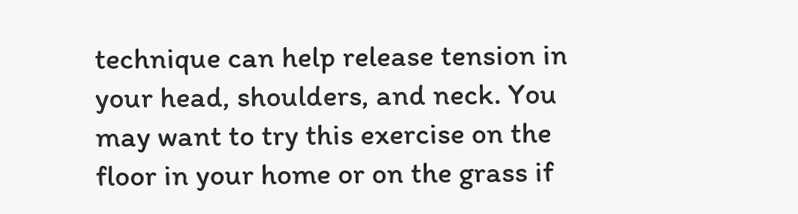technique can help release tension in your head, shoulders, and neck. You may want to try this exercise on the floor in your home or on the grass if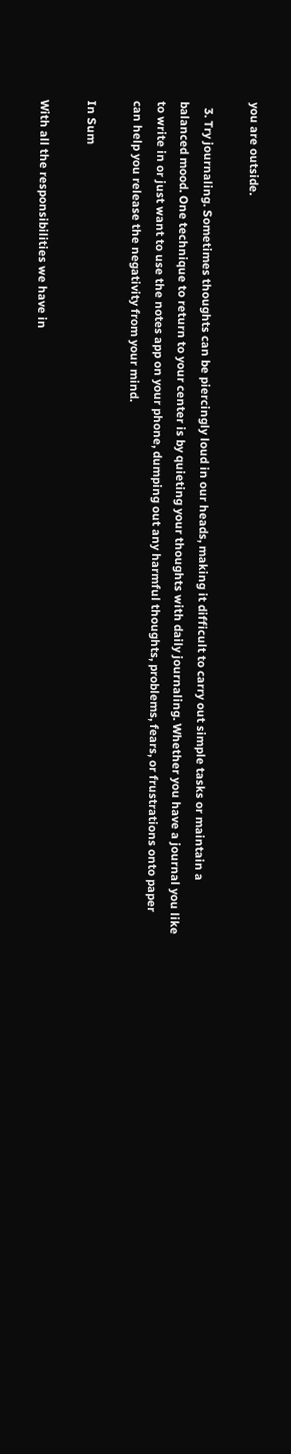you are outside.

  3. Try journaling. Sometimes thoughts can be piercingly loud in our heads, making it difficult to carry out simple tasks or maintain a balanced mood. One technique to return to your center is by quieting your thoughts with daily journaling. Whether you have a journal you like to write in or just want to use the notes app on your phone, dumping out any harmful thoughts, problems, fears, or frustrations onto paper can help you release the negativity from your mind.

In Sum

With all the responsibilities we have in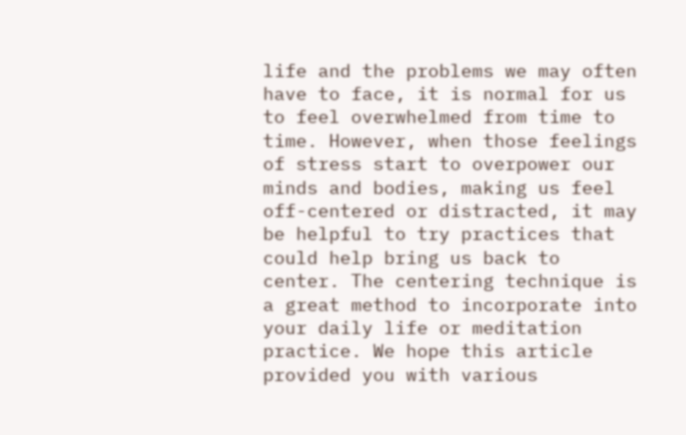life and the problems we may often have to face, it is normal for us to feel overwhelmed from time to time. However, when those feelings of stress start to overpower our minds and bodies, making us feel off-centered or distracted, it may be helpful to try practices that could help bring us back to center. The centering technique is a great method to incorporate into your daily life or meditation practice. We hope this article provided you with various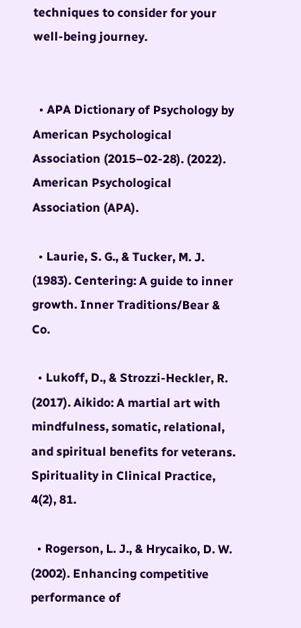techniques to consider for your well-being journey.


  • APA Dictionary of Psychology by American Psychological Association (2015–02-28). (2022). American Psychological Association (APA).

  • Laurie, S. G., & Tucker, M. J. (1983). Centering: A guide to inner growth. Inner Traditions/Bear & Co.

  • Lukoff, D., & Strozzi-Heckler, R. (2017). Aikido: A martial art with mindfulness, somatic, relational, and spiritual benefits for veterans. Spirituality in Clinical Practice, 4(2), 81.

  • Rogerson, L. J., & Hrycaiko, D. W. (2002). Enhancing competitive performance of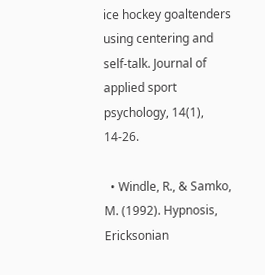ice hockey goaltenders using centering and self-talk. Journal of applied sport psychology, 14(1), 14-26.

  • Windle, R., & Samko, M. (1992). Hypnosis, Ericksonian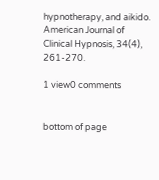hypnotherapy, and aikido. American Journal of Clinical Hypnosis, 34(4), 261-270.

1 view0 comments


bottom of page